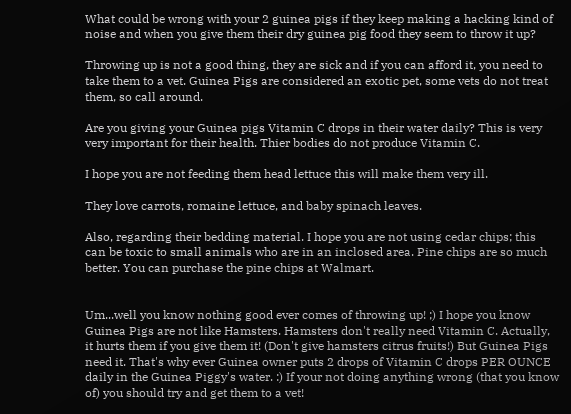What could be wrong with your 2 guinea pigs if they keep making a hacking kind of noise and when you give them their dry guinea pig food they seem to throw it up?

Throwing up is not a good thing, they are sick and if you can afford it, you need to take them to a vet. Guinea Pigs are considered an exotic pet, some vets do not treat them, so call around.

Are you giving your Guinea pigs Vitamin C drops in their water daily? This is very very important for their health. Thier bodies do not produce Vitamin C.

I hope you are not feeding them head lettuce this will make them very ill.

They love carrots, romaine lettuce, and baby spinach leaves.

Also, regarding their bedding material. I hope you are not using cedar chips; this can be toxic to small animals who are in an inclosed area. Pine chips are so much better. You can purchase the pine chips at Walmart.


Um...well you know nothing good ever comes of throwing up! ;) I hope you know Guinea Pigs are not like Hamsters. Hamsters don't really need Vitamin C. Actually, it hurts them if you give them it! (Don't give hamsters citrus fruits!) But Guinea Pigs need it. That's why ever Guinea owner puts 2 drops of Vitamin C drops PER OUNCE daily in the Guinea Piggy's water. :) If your not doing anything wrong (that you know of) you should try and get them to a vet!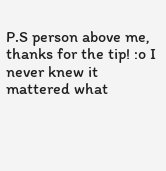P.S person above me, thanks for the tip! :o I never knew it mattered what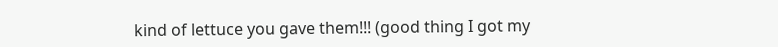kind of lettuce you gave them!!! (good thing I got my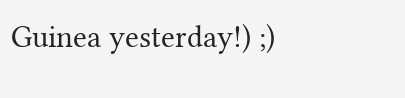Guinea yesterday!) ;)